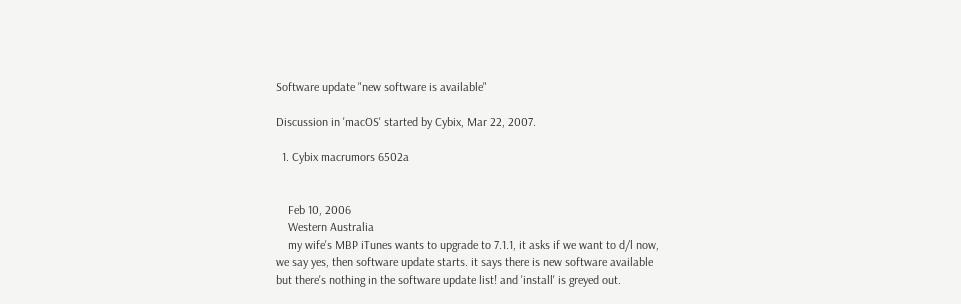Software update "new software is available"

Discussion in 'macOS' started by Cybix, Mar 22, 2007.

  1. Cybix macrumors 6502a


    Feb 10, 2006
    Western Australia
    my wife's MBP iTunes wants to upgrade to 7.1.1, it asks if we want to d/l now, we say yes, then software update starts. it says there is new software available but there's nothing in the software update list! and 'install' is greyed out.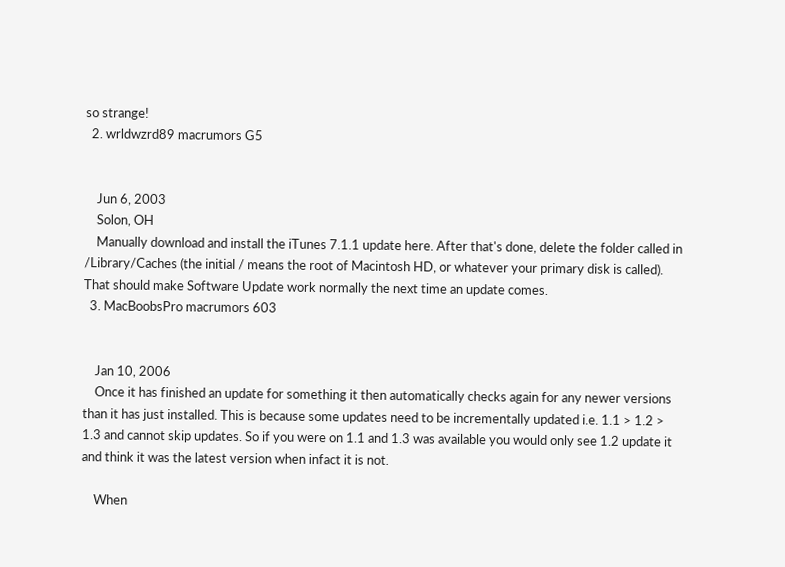so strange!
  2. wrldwzrd89 macrumors G5


    Jun 6, 2003
    Solon, OH
    Manually download and install the iTunes 7.1.1 update here. After that's done, delete the folder called in /Library/Caches (the initial / means the root of Macintosh HD, or whatever your primary disk is called). That should make Software Update work normally the next time an update comes.
  3. MacBoobsPro macrumors 603


    Jan 10, 2006
    Once it has finished an update for something it then automatically checks again for any newer versions than it has just installed. This is because some updates need to be incrementally updated i.e. 1.1 > 1.2 > 1.3 and cannot skip updates. So if you were on 1.1 and 1.3 was available you would only see 1.2 update it and think it was the latest version when infact it is not.

    When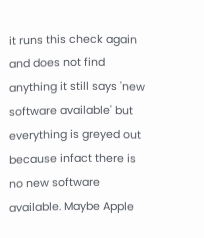it runs this check again and does not find anything it still says 'new software available' but everything is greyed out because infact there is no new software available. Maybe Apple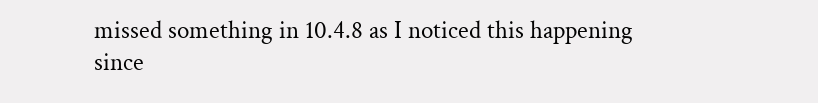missed something in 10.4.8 as I noticed this happening since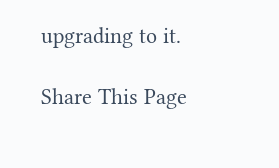upgrading to it.

Share This Page